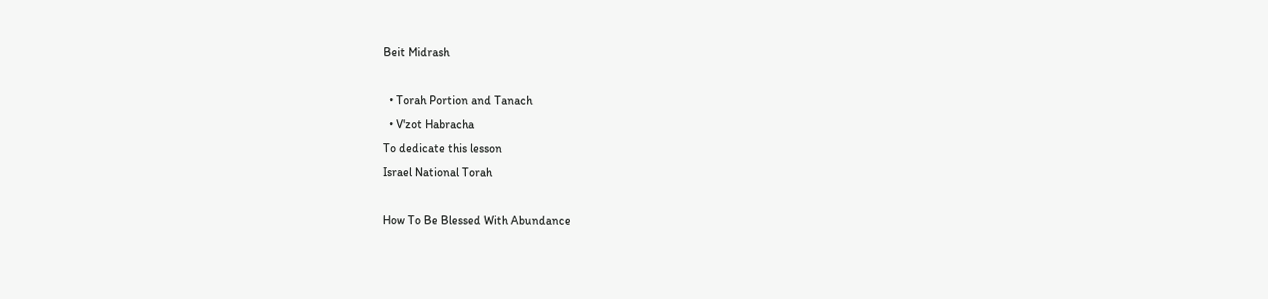Beit Midrash

  • Torah Portion and Tanach
  • V'zot Habracha
To dedicate this lesson
Israel National Torah

How To Be Blessed With Abundance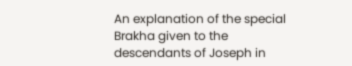An explanation of the special Brakha given to the descendants of Joseph in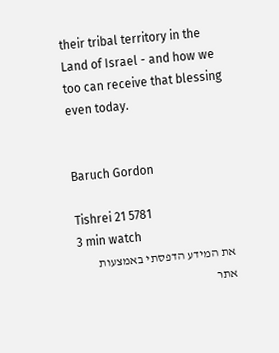their tribal territory in the Land of Israel - and how we too can receive that blessing even today.


Baruch Gordon

Tishrei 21 5781
3 min watch
את המידע הדפסתי באמצעות אתר